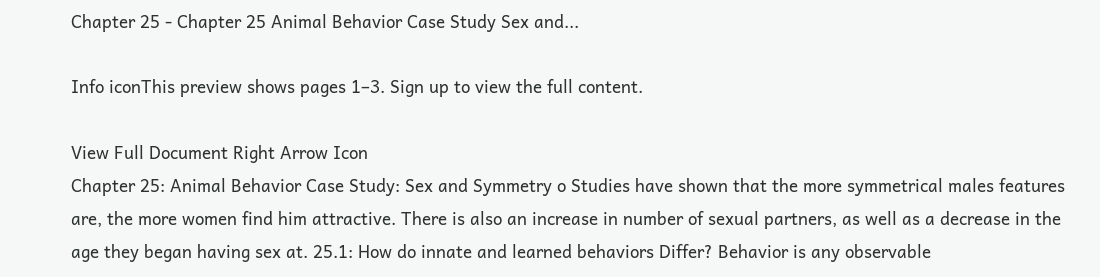Chapter 25 - Chapter 25 Animal Behavior Case Study Sex and...

Info iconThis preview shows pages 1–3. Sign up to view the full content.

View Full Document Right Arrow Icon
Chapter 25: Animal Behavior Case Study: Sex and Symmetry o Studies have shown that the more symmetrical males features are, the more women find him attractive. There is also an increase in number of sexual partners, as well as a decrease in the age they began having sex at. 25.1: How do innate and learned behaviors Differ? Behavior is any observable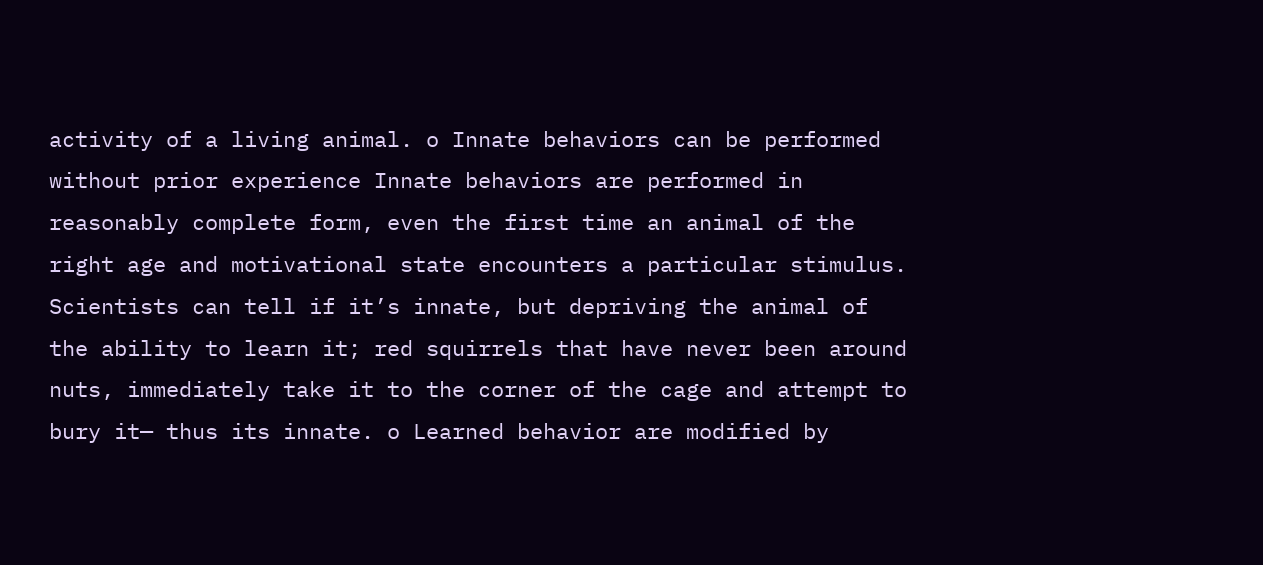activity of a living animal. o Innate behaviors can be performed without prior experience Innate behaviors are performed in reasonably complete form, even the first time an animal of the right age and motivational state encounters a particular stimulus. Scientists can tell if it’s innate, but depriving the animal of the ability to learn it; red squirrels that have never been around nuts, immediately take it to the corner of the cage and attempt to bury it— thus its innate. o Learned behavior are modified by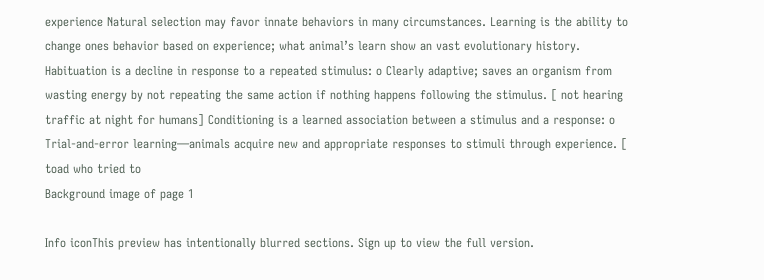experience Natural selection may favor innate behaviors in many circumstances. Learning is the ability to change ones behavior based on experience; what animal’s learn show an vast evolutionary history. Habituation is a decline in response to a repeated stimulus: o Clearly adaptive; saves an organism from wasting energy by not repeating the same action if nothing happens following the stimulus. [ not hearing traffic at night for humans] Conditioning is a learned association between a stimulus and a response: o Trial-and-error learning—animals acquire new and appropriate responses to stimuli through experience. [ toad who tried to
Background image of page 1

Info iconThis preview has intentionally blurred sections. Sign up to view the full version.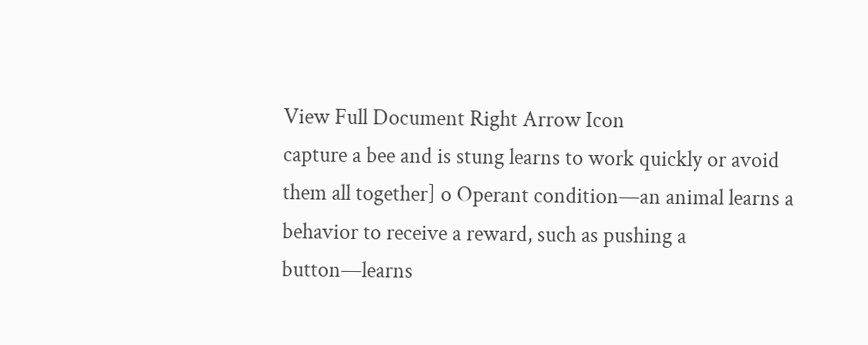View Full Document Right Arrow Icon
capture a bee and is stung learns to work quickly or avoid them all together] o Operant condition—an animal learns a behavior to receive a reward, such as pushing a button—learns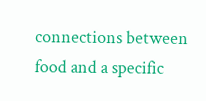connections between food and a specific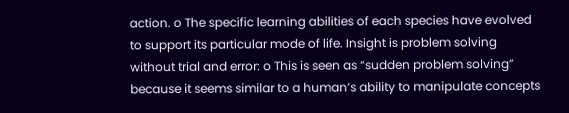action. o The specific learning abilities of each species have evolved to support its particular mode of life. Insight is problem solving without trial and error: o This is seen as “sudden problem solving” because it seems similar to a human’s ability to manipulate concepts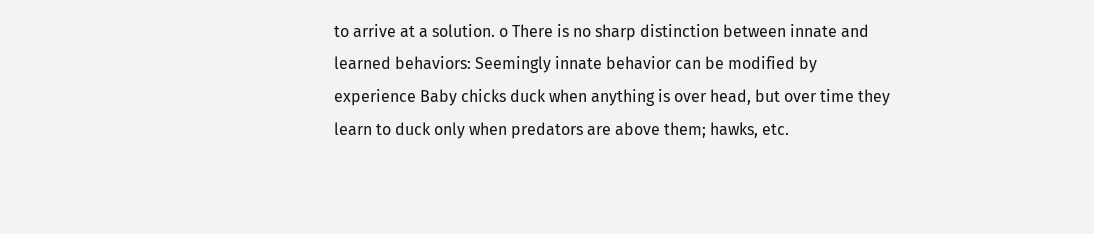to arrive at a solution. o There is no sharp distinction between innate and learned behaviors: Seemingly innate behavior can be modified by experience Baby chicks duck when anything is over head, but over time they learn to duck only when predators are above them; hawks, etc.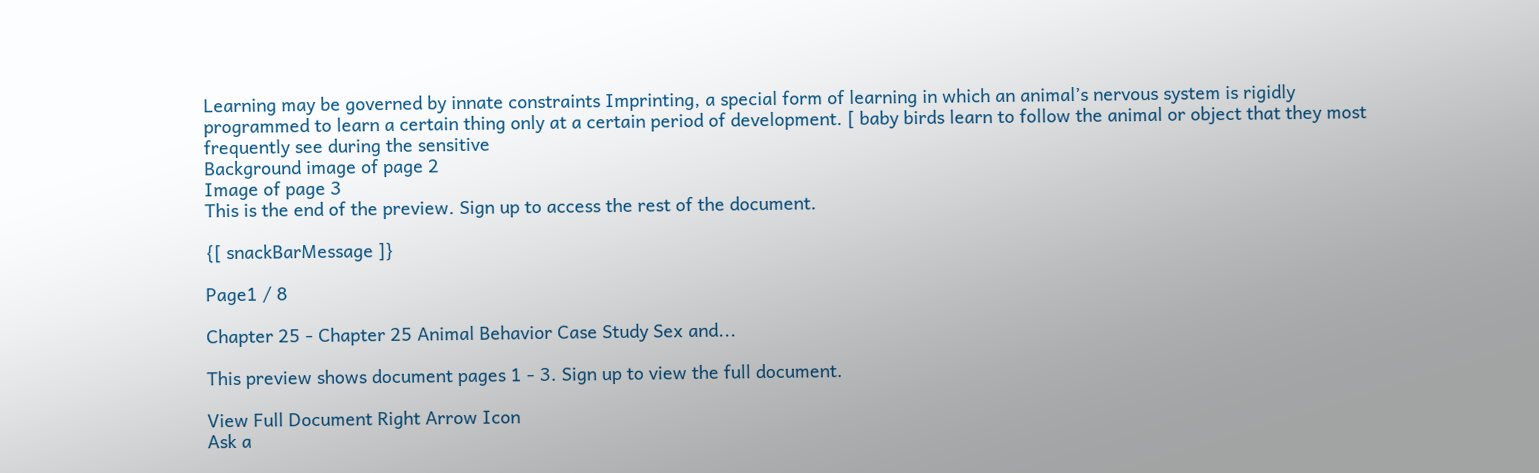Learning may be governed by innate constraints Imprinting, a special form of learning in which an animal’s nervous system is rigidly programmed to learn a certain thing only at a certain period of development. [ baby birds learn to follow the animal or object that they most frequently see during the sensitive
Background image of page 2
Image of page 3
This is the end of the preview. Sign up to access the rest of the document.

{[ snackBarMessage ]}

Page1 / 8

Chapter 25 - Chapter 25 Animal Behavior Case Study Sex and...

This preview shows document pages 1 - 3. Sign up to view the full document.

View Full Document Right Arrow Icon
Ask a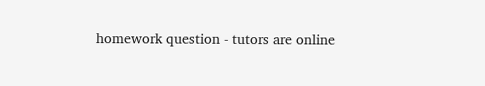homework question - tutors are online